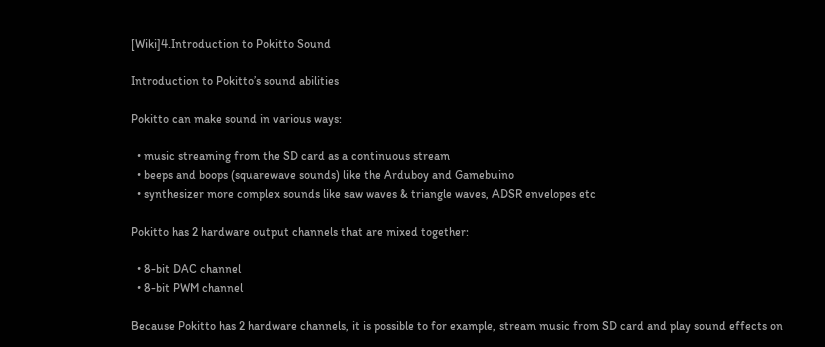[Wiki]4.Introduction to Pokitto Sound

Introduction to Pokitto’s sound abilities

Pokitto can make sound in various ways:

  • music streaming from the SD card as a continuous stream
  • beeps and boops (squarewave sounds) like the Arduboy and Gamebuino
  • synthesizer more complex sounds like saw waves & triangle waves, ADSR envelopes etc

Pokitto has 2 hardware output channels that are mixed together:

  • 8-bit DAC channel
  • 8-bit PWM channel

Because Pokitto has 2 hardware channels, it is possible to for example, stream music from SD card and play sound effects on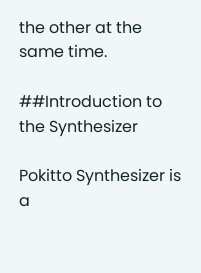the other at the same time.

##Introduction to the Synthesizer

Pokitto Synthesizer is a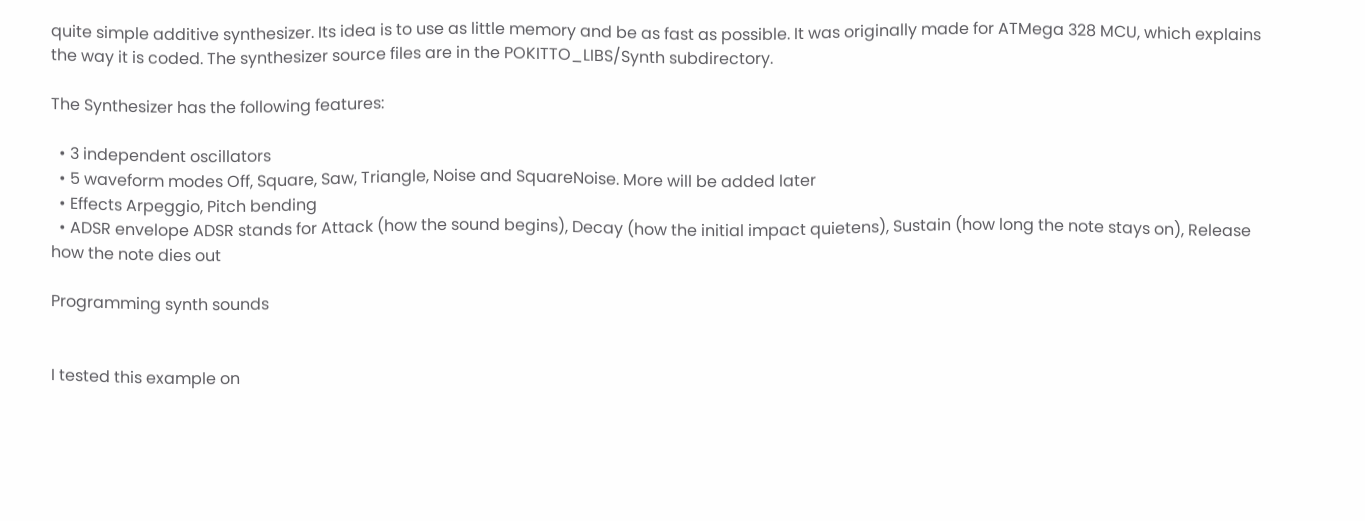quite simple additive synthesizer. Its idea is to use as little memory and be as fast as possible. It was originally made for ATMega 328 MCU, which explains the way it is coded. The synthesizer source files are in the POKITTO_LIBS/Synth subdirectory.

The Synthesizer has the following features:

  • 3 independent oscillators
  • 5 waveform modes Off, Square, Saw, Triangle, Noise and SquareNoise. More will be added later
  • Effects Arpeggio, Pitch bending
  • ADSR envelope ADSR stands for Attack (how the sound begins), Decay (how the initial impact quietens), Sustain (how long the note stays on), Release how the note dies out

Programming synth sounds


I tested this example on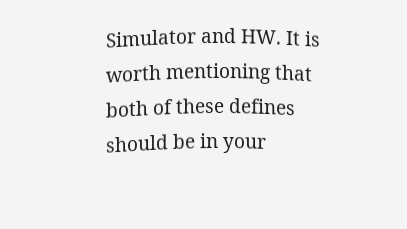Simulator and HW. It is worth mentioning that both of these defines should be in your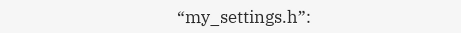“my_settings.h”: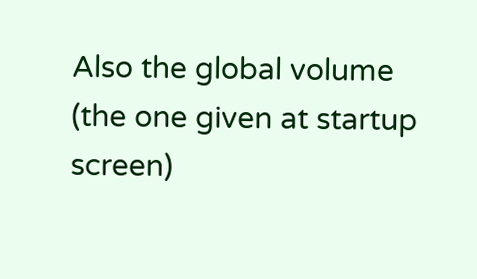Also the global volume (the one given at startup screen)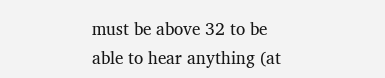must be above 32 to be able to hear anything (at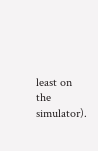least on the simulator).